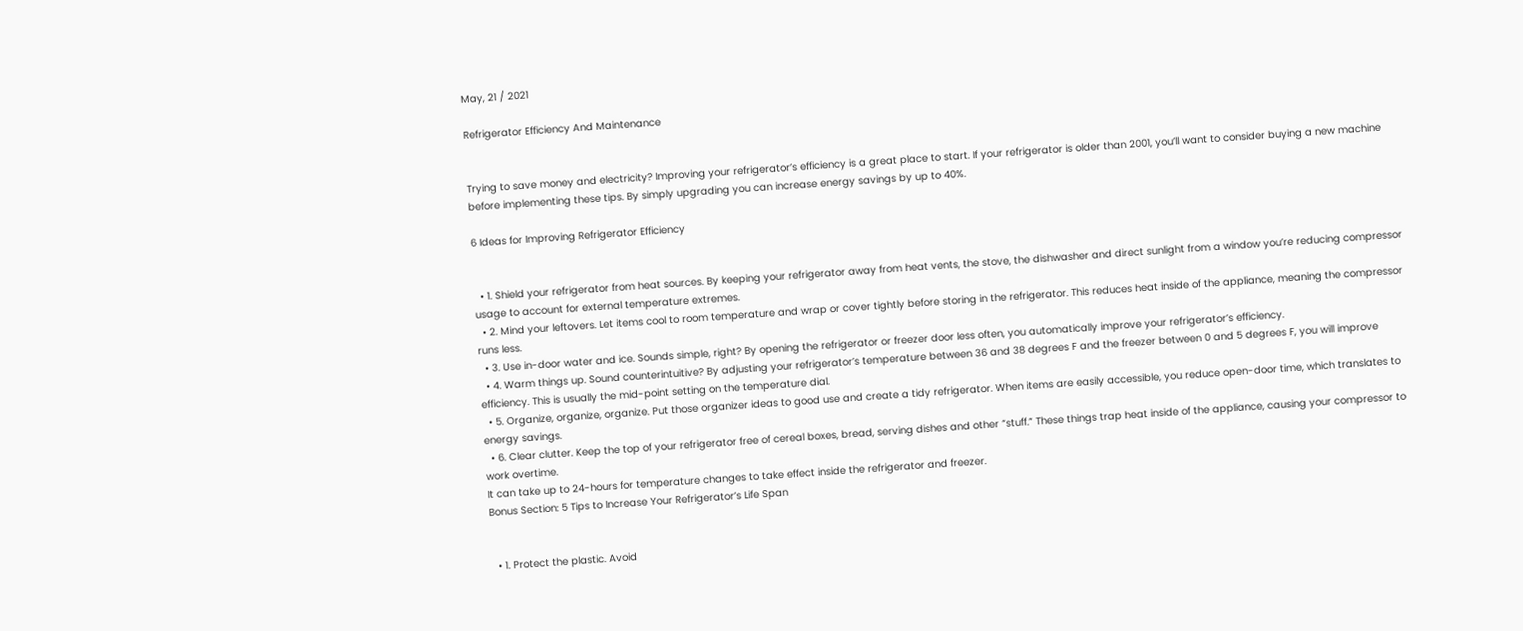May, 21 / 2021

Refrigerator Efficiency And Maintenance


Trying to save money and electricity? Improving your refrigerator’s efficiency is a great place to start. If your refrigerator is older than 2001, you’ll want to consider buying a new machine before implementing these tips. By simply upgrading you can increase energy savings by up to 40%.

6 Ideas for Improving Refrigerator Efficiency


  • 1. Shield your refrigerator from heat sources. By keeping your refrigerator away from heat vents, the stove, the dishwasher and direct sunlight from a window you’re reducing compressor usage to account for external temperature extremes.
  • 2. Mind your leftovers. Let items cool to room temperature and wrap or cover tightly before storing in the refrigerator. This reduces heat inside of the appliance, meaning the compressor runs less.
  • 3. Use in-door water and ice. Sounds simple, right? By opening the refrigerator or freezer door less often, you automatically improve your refrigerator’s efficiency.
  • 4. Warm things up. Sound counterintuitive? By adjusting your refrigerator’s temperature between 36 and 38 degrees F and the freezer between 0 and 5 degrees F, you will improve efficiency. This is usually the mid-point setting on the temperature dial.
  • 5. Organize, organize, organize. Put those organizer ideas to good use and create a tidy refrigerator. When items are easily accessible, you reduce open-door time, which translates to energy savings.
  • 6. Clear clutter. Keep the top of your refrigerator free of cereal boxes, bread, serving dishes and other “stuff.” These things trap heat inside of the appliance, causing your compressor to work overtime.
It can take up to 24-hours for temperature changes to take effect inside the refrigerator and freezer.
Bonus Section: 5 Tips to Increase Your Refrigerator’s Life Span


  • 1. Protect the plastic. Avoid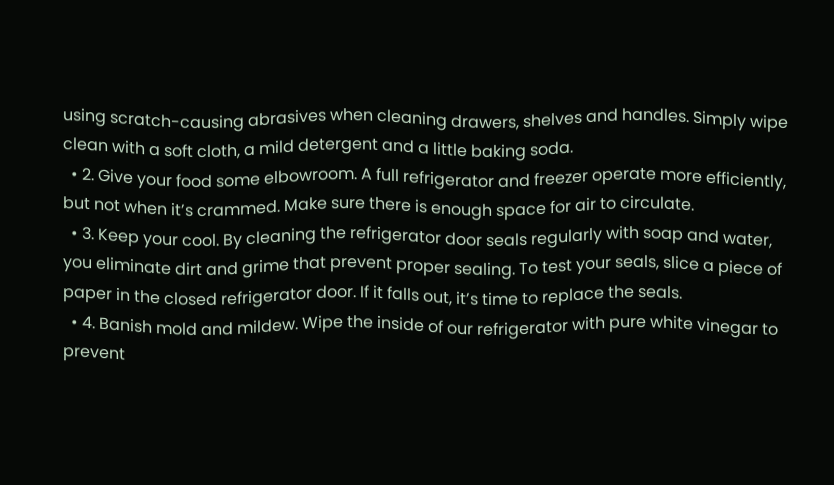using scratch-causing abrasives when cleaning drawers, shelves and handles. Simply wipe clean with a soft cloth, a mild detergent and a little baking soda.
  • 2. Give your food some elbowroom. A full refrigerator and freezer operate more efficiently, but not when it’s crammed. Make sure there is enough space for air to circulate.
  • 3. Keep your cool. By cleaning the refrigerator door seals regularly with soap and water, you eliminate dirt and grime that prevent proper sealing. To test your seals, slice a piece of paper in the closed refrigerator door. If it falls out, it’s time to replace the seals.
  • 4. Banish mold and mildew. Wipe the inside of our refrigerator with pure white vinegar to prevent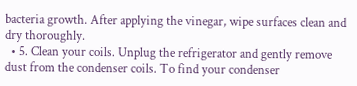bacteria growth. After applying the vinegar, wipe surfaces clean and dry thoroughly.
  • 5. Clean your coils. Unplug the refrigerator and gently remove dust from the condenser coils. To find your condenser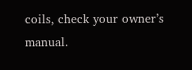coils, check your owner’s manual.